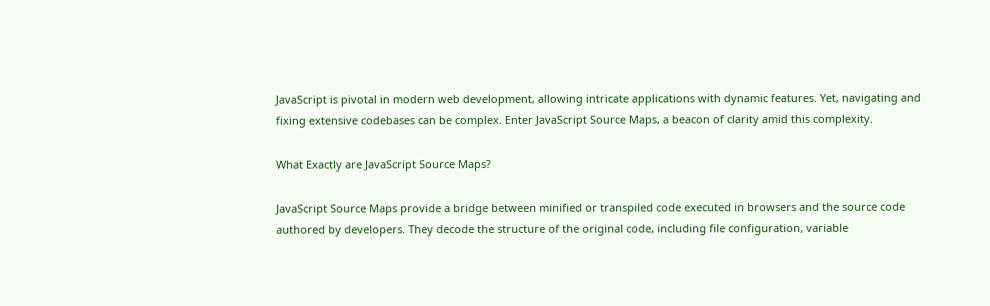JavaScript is pivotal in modern web development, allowing intricate applications with dynamic features. Yet, navigating and fixing extensive codebases can be complex. Enter JavaScript Source Maps, a beacon of clarity amid this complexity.

What Exactly are JavaScript Source Maps?

JavaScript Source Maps provide a bridge between minified or transpiled code executed in browsers and the source code authored by developers. They decode the structure of the original code, including file configuration, variable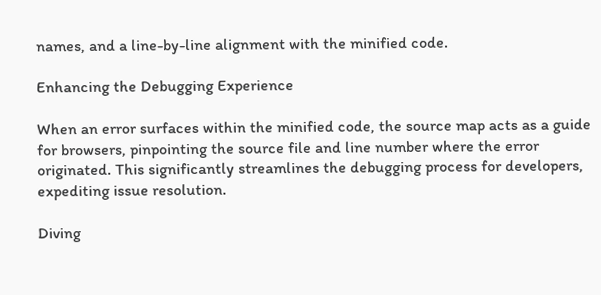names, and a line-by-line alignment with the minified code.

Enhancing the Debugging Experience

When an error surfaces within the minified code, the source map acts as a guide for browsers, pinpointing the source file and line number where the error originated. This significantly streamlines the debugging process for developers, expediting issue resolution.

Diving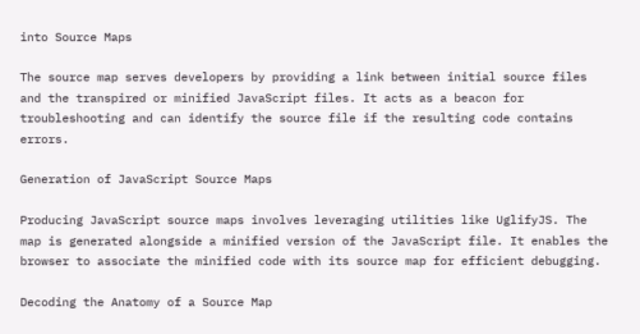into Source Maps

The source map serves developers by providing a link between initial source files and the transpired or minified JavaScript files. It acts as a beacon for troubleshooting and can identify the source file if the resulting code contains errors.

Generation of JavaScript Source Maps

Producing JavaScript source maps involves leveraging utilities like UglifyJS. The map is generated alongside a minified version of the JavaScript file. It enables the browser to associate the minified code with its source map for efficient debugging.

Decoding the Anatomy of a Source Map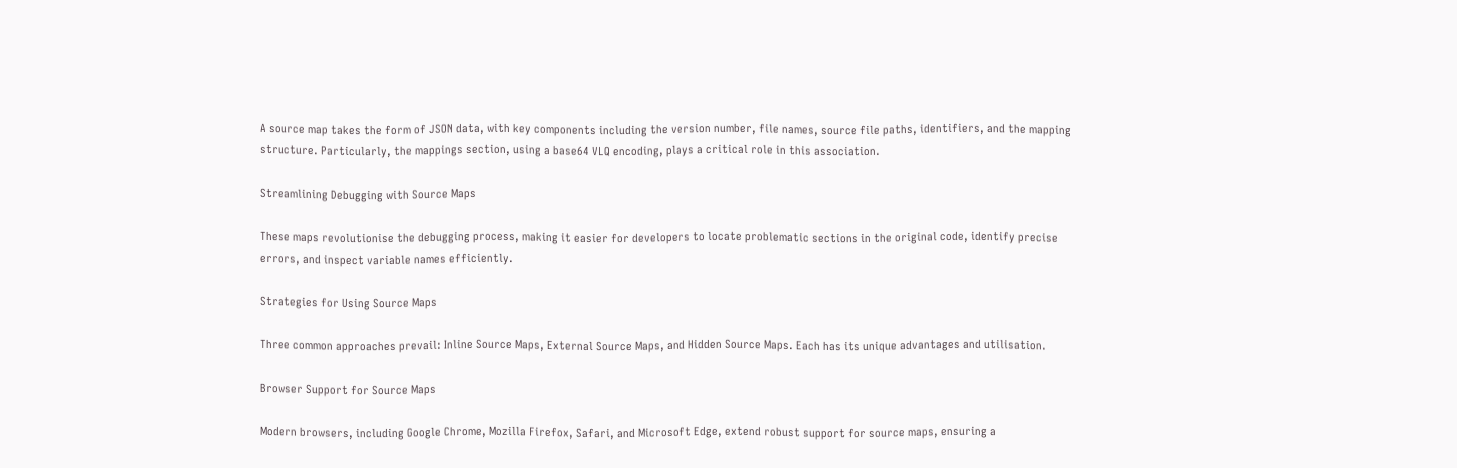A source map takes the form of JSON data, with key components including the version number, file names, source file paths, identifiers, and the mapping structure. Particularly, the mappings section, using a base64 VLQ encoding, plays a critical role in this association.

Streamlining Debugging with Source Maps

These maps revolutionise the debugging process, making it easier for developers to locate problematic sections in the original code, identify precise errors, and inspect variable names efficiently.

Strategies for Using Source Maps

Three common approaches prevail: Inline Source Maps, External Source Maps, and Hidden Source Maps. Each has its unique advantages and utilisation.

Browser Support for Source Maps

Modern browsers, including Google Chrome, Mozilla Firefox, Safari, and Microsoft Edge, extend robust support for source maps, ensuring a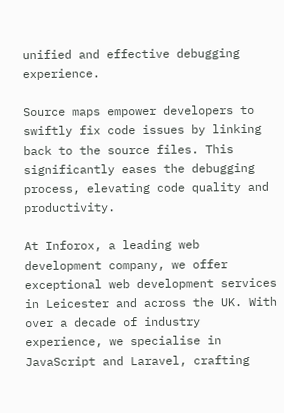unified and effective debugging experience.

Source maps empower developers to swiftly fix code issues by linking back to the source files. This significantly eases the debugging process, elevating code quality and productivity.

At Inforox, a leading web development company, we offer exceptional web development services in Leicester and across the UK. With over a decade of industry experience, we specialise in JavaScript and Laravel, crafting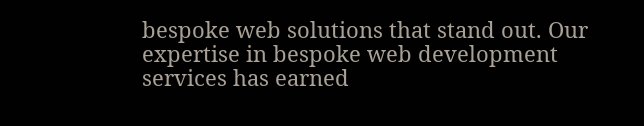bespoke web solutions that stand out. Our expertise in bespoke web development services has earned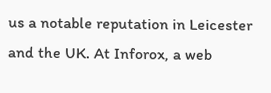us a notable reputation in Leicester and the UK. At Inforox, a web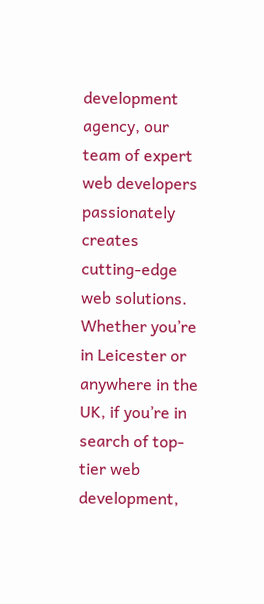development agency, our team of expert web developers passionately creates cutting-edge web solutions. Whether you’re in Leicester or anywhere in the UK, if you’re in search of top-tier web development,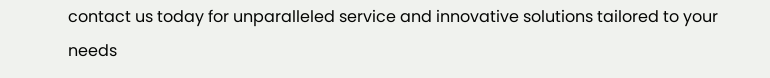contact us today for unparalleled service and innovative solutions tailored to your needs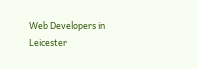Web Developers in Leicester